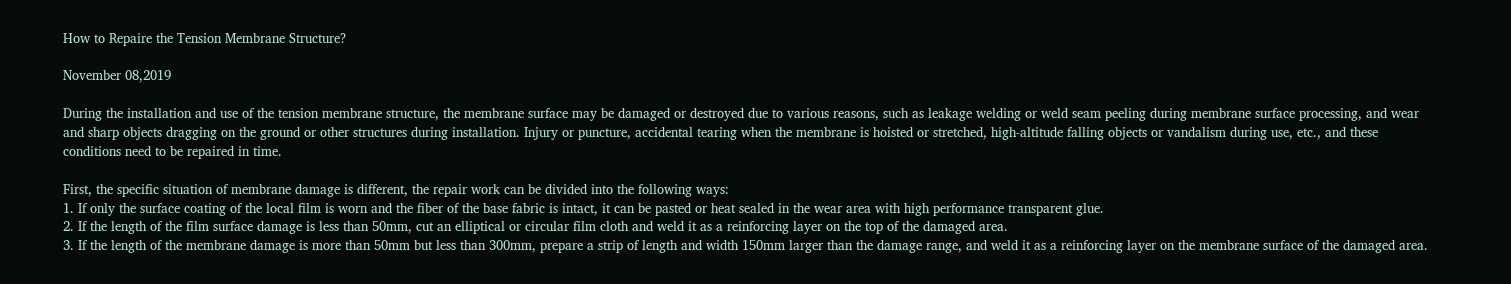How to Repaire the Tension Membrane Structure?

November 08,2019

During the installation and use of the tension membrane structure, the membrane surface may be damaged or destroyed due to various reasons, such as leakage welding or weld seam peeling during membrane surface processing, and wear and sharp objects dragging on the ground or other structures during installation. Injury or puncture, accidental tearing when the membrane is hoisted or stretched, high-altitude falling objects or vandalism during use, etc., and these conditions need to be repaired in time.

First, the specific situation of membrane damage is different, the repair work can be divided into the following ways:
1. If only the surface coating of the local film is worn and the fiber of the base fabric is intact, it can be pasted or heat sealed in the wear area with high performance transparent glue.
2. If the length of the film surface damage is less than 50mm, cut an elliptical or circular film cloth and weld it as a reinforcing layer on the top of the damaged area.
3. If the length of the membrane damage is more than 50mm but less than 300mm, prepare a strip of length and width 150mm larger than the damage range, and weld it as a reinforcing layer on the membrane surface of the damaged area.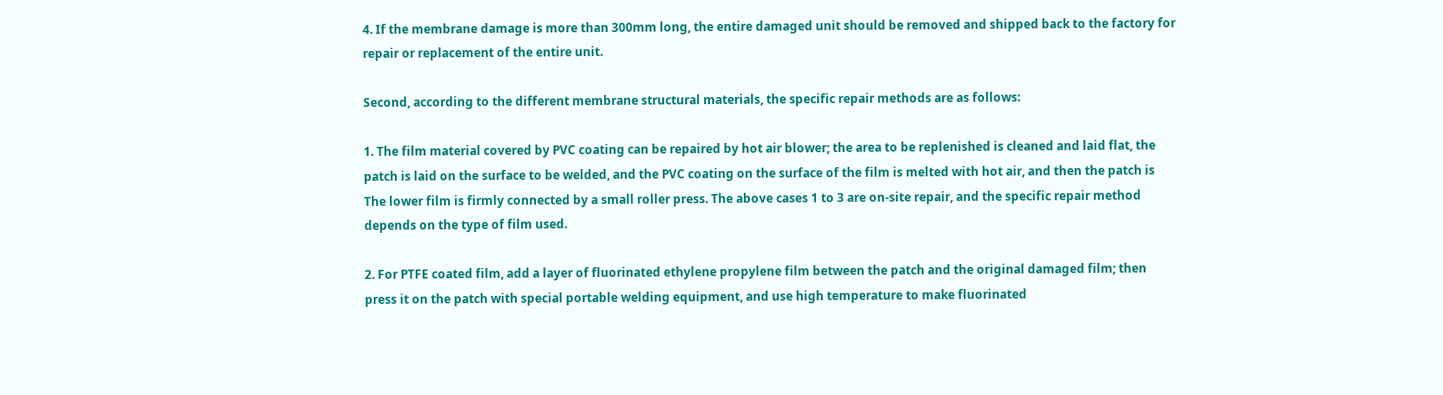4. If the membrane damage is more than 300mm long, the entire damaged unit should be removed and shipped back to the factory for repair or replacement of the entire unit.

Second, according to the different membrane structural materials, the specific repair methods are as follows:

1. The film material covered by PVC coating can be repaired by hot air blower; the area to be replenished is cleaned and laid flat, the patch is laid on the surface to be welded, and the PVC coating on the surface of the film is melted with hot air, and then the patch is The lower film is firmly connected by a small roller press. The above cases 1 to 3 are on-site repair, and the specific repair method depends on the type of film used.

2. For PTFE coated film, add a layer of fluorinated ethylene propylene film between the patch and the original damaged film; then press it on the patch with special portable welding equipment, and use high temperature to make fluorinated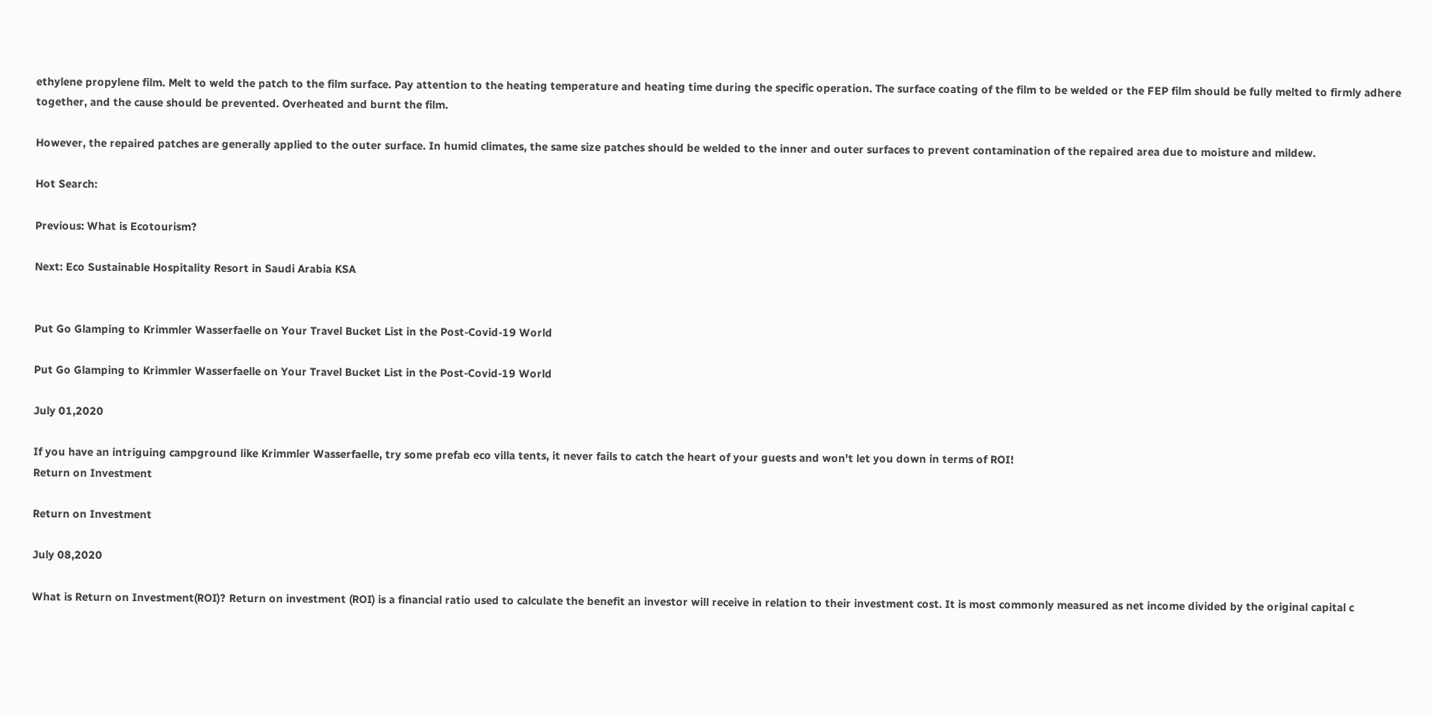ethylene propylene film. Melt to weld the patch to the film surface. Pay attention to the heating temperature and heating time during the specific operation. The surface coating of the film to be welded or the FEP film should be fully melted to firmly adhere together, and the cause should be prevented. Overheated and burnt the film.

However, the repaired patches are generally applied to the outer surface. In humid climates, the same size patches should be welded to the inner and outer surfaces to prevent contamination of the repaired area due to moisture and mildew.

Hot Search:

Previous: What is Ecotourism?

Next: Eco Sustainable Hospitality Resort in Saudi Arabia KSA


Put Go Glamping to Krimmler Wasserfaelle on Your Travel Bucket List in the Post-Covid-19 World

Put Go Glamping to Krimmler Wasserfaelle on Your Travel Bucket List in the Post-Covid-19 World

July 01,2020

If you have an intriguing campground like Krimmler Wasserfaelle, try some prefab eco villa tents, it never fails to catch the heart of your guests and won't let you down in terms of ROI!
Return on Investment

Return on Investment

July 08,2020

What is Return on Investment(ROI)? Return on investment (ROI) is a financial ratio used to calculate the benefit an investor will receive in relation to their investment cost. It is most commonly measured as net income divided by the original capital c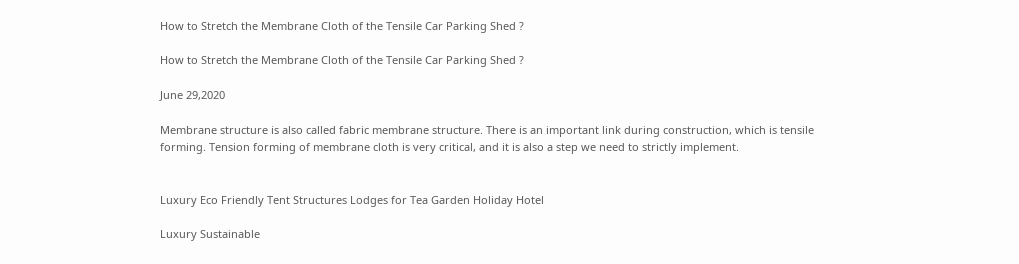How to Stretch the Membrane Cloth of the Tensile Car Parking Shed ?

How to Stretch the Membrane Cloth of the Tensile Car Parking Shed ?

June 29,2020

Membrane structure is also called fabric membrane structure. There is an important link during construction, which is tensile forming. Tension forming of membrane cloth is very critical, and it is also a step we need to strictly implement.


Luxury Eco Friendly Tent Structures Lodges for Tea Garden Holiday Hotel

Luxury Sustainable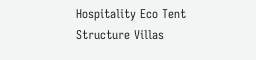Hospitality Eco Tent Structure Villas